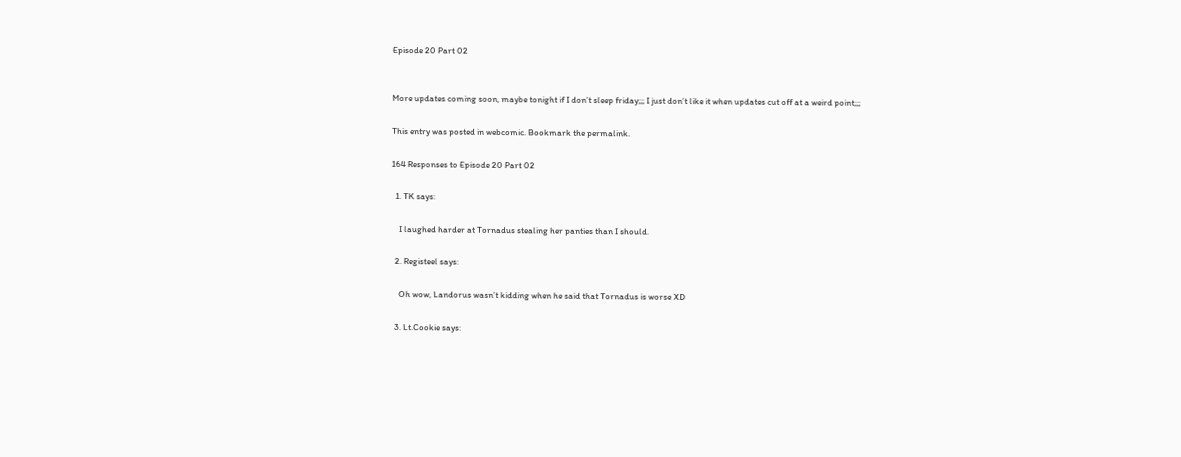Episode 20 Part 02


More updates coming soon, maybe tonight if I don’t sleep friday;;; I just don’t like it when updates cut off at a weird point;;;

This entry was posted in webcomic. Bookmark the permalink.

164 Responses to Episode 20 Part 02

  1. TK says:

    I laughed harder at Tornadus stealing her panties than I should.

  2. Registeel says:

    Oh wow, Landorus wasn’t kidding when he said that Tornadus is worse XD

  3. Lt.Cookie says: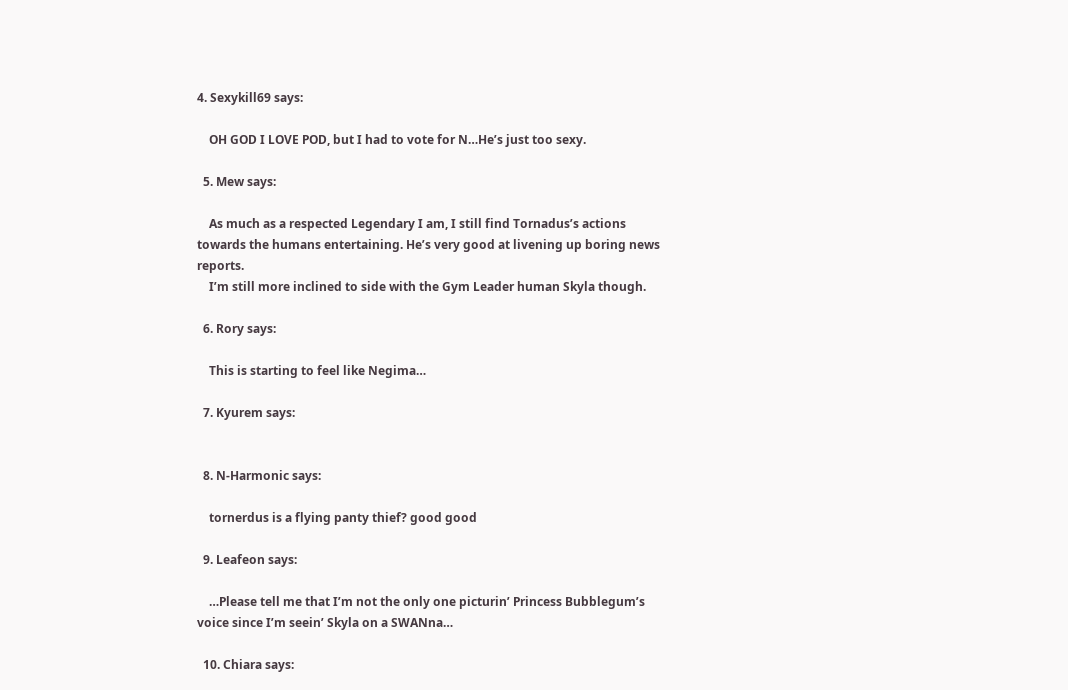4. Sexykill69 says:

    OH GOD I LOVE POD, but I had to vote for N…He’s just too sexy.

  5. Mew says:

    As much as a respected Legendary I am, I still find Tornadus’s actions towards the humans entertaining. He’s very good at livening up boring news reports.
    I’m still more inclined to side with the Gym Leader human Skyla though.

  6. Rory says:

    This is starting to feel like Negima…

  7. Kyurem says:


  8. N-Harmonic says:

    tornerdus is a flying panty thief? good good

  9. Leafeon says:

    …Please tell me that I’m not the only one picturin’ Princess Bubblegum’s voice since I’m seein’ Skyla on a SWANna…

  10. Chiara says: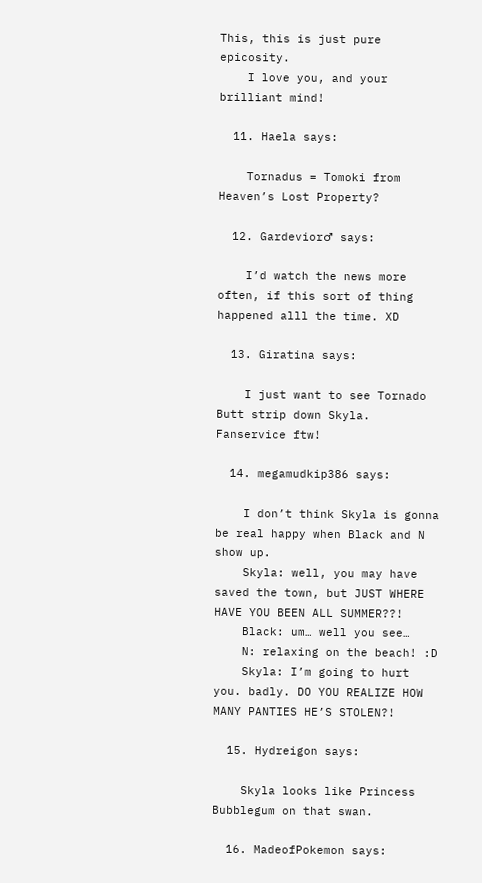This, this is just pure epicosity.
    I love you, and your brilliant mind!

  11. Haela says:

    Tornadus = Tomoki from Heaven’s Lost Property?

  12. Gardevior♂ says:

    I’d watch the news more often, if this sort of thing happened alll the time. XD

  13. Giratina says:

    I just want to see Tornado Butt strip down Skyla. Fanservice ftw!

  14. megamudkip386 says:

    I don’t think Skyla is gonna be real happy when Black and N show up.
    Skyla: well, you may have saved the town, but JUST WHERE HAVE YOU BEEN ALL SUMMER??!
    Black: um… well you see…
    N: relaxing on the beach! :D
    Skyla: I’m going to hurt you. badly. DO YOU REALIZE HOW MANY PANTIES HE’S STOLEN?!

  15. Hydreigon says:

    Skyla looks like Princess Bubblegum on that swan.

  16. MadeofPokemon says: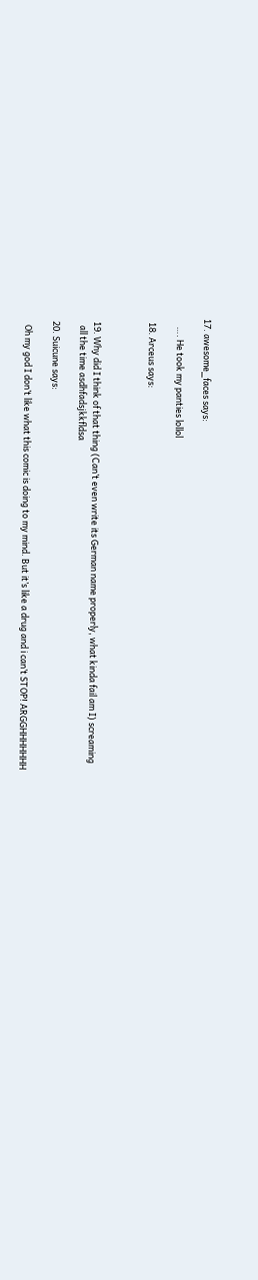17. awesome_faces says:

    …. He took my panties lollol

  18. Arceus says:



  19. Why did I think of that thing (Can’t even write its German name properly, what kinda fail am I) screaming
    all the time asdhfadsjkkfldsa

  20. Suicune says:

    Oh my god I don’t like what this comic is doing to my mind. But it’s like a drug and i can’t STOP! ARGGHHHHHHH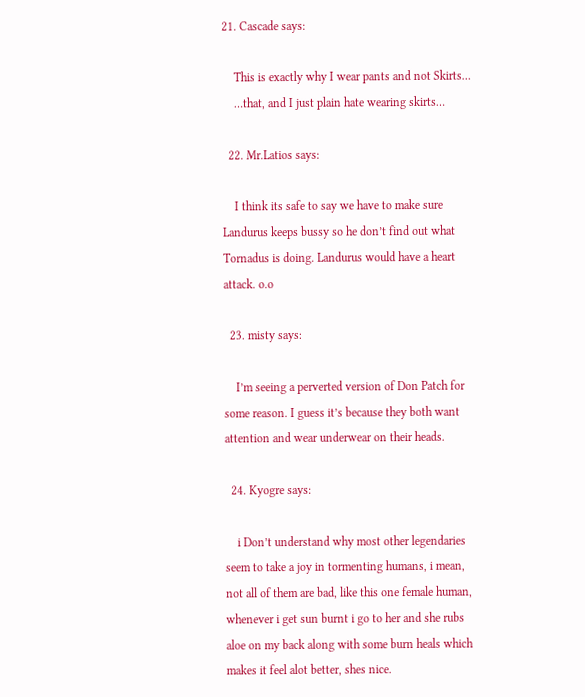21. Cascade says:

    This is exactly why I wear pants and not Skirts…
    …that, and I just plain hate wearing skirts…

  22. Mr.Latios says:

    I think its safe to say we have to make sure Landurus keeps bussy so he don’t find out what Tornadus is doing. Landurus would have a heart attack. o.o

  23. misty says:

    I’m seeing a perverted version of Don Patch for some reason. I guess it’s because they both want attention and wear underwear on their heads.

  24. Kyogre says:

    i Don’t understand why most other legendaries seem to take a joy in tormenting humans, i mean, not all of them are bad, like this one female human, whenever i get sun burnt i go to her and she rubs aloe on my back along with some burn heals which makes it feel alot better, shes nice.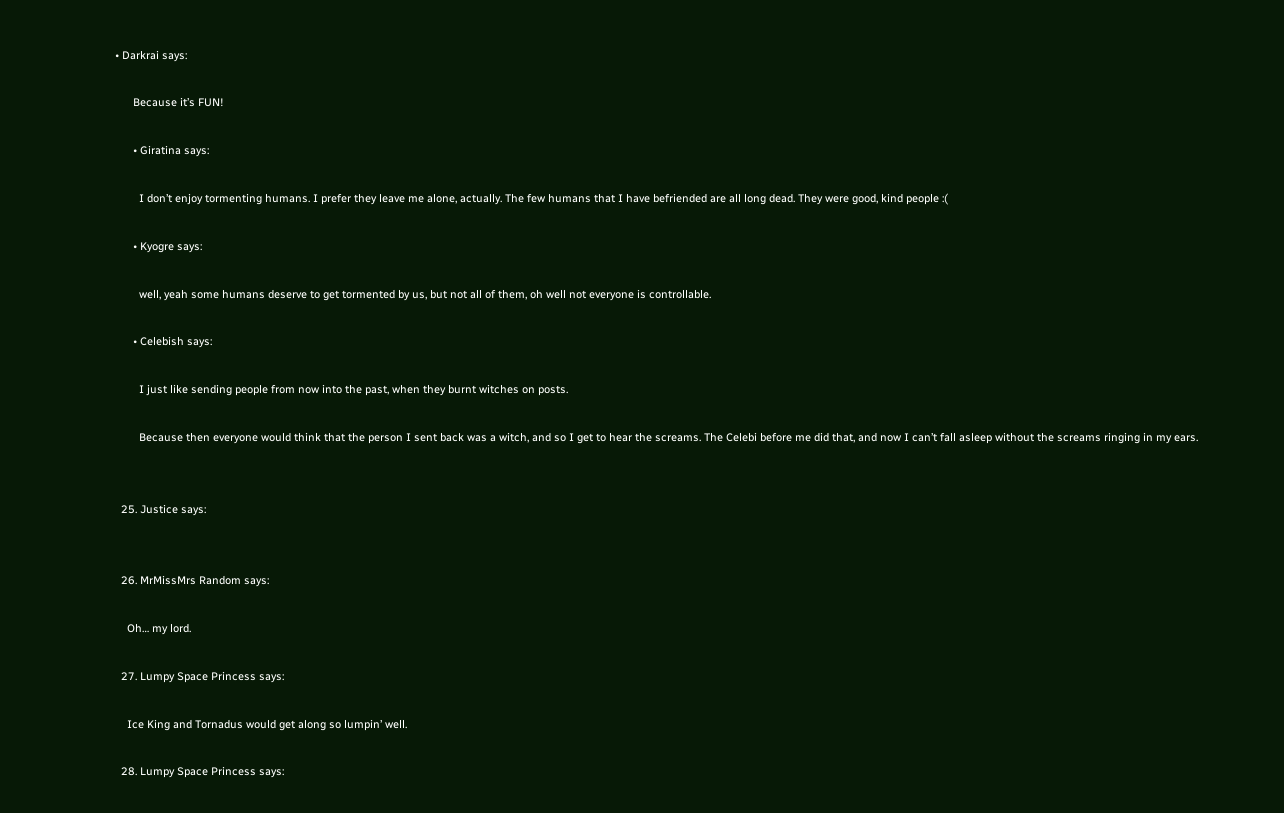• Darkrai says:

      Because it’s FUN!

      • Giratina says:

        I don’t enjoy tormenting humans. I prefer they leave me alone, actually. The few humans that I have befriended are all long dead. They were good, kind people :(

      • Kyogre says:

        well, yeah some humans deserve to get tormented by us, but not all of them, oh well not everyone is controllable.

      • Celebish says:

        I just like sending people from now into the past, when they burnt witches on posts.

        Because then everyone would think that the person I sent back was a witch, and so I get to hear the screams. The Celebi before me did that, and now I can’t fall asleep without the screams ringing in my ears.


  25. Justice says:


  26. MrMissMrs Random says:

    Oh… my lord.

  27. Lumpy Space Princess says:

    Ice King and Tornadus would get along so lumpin’ well.

  28. Lumpy Space Princess says: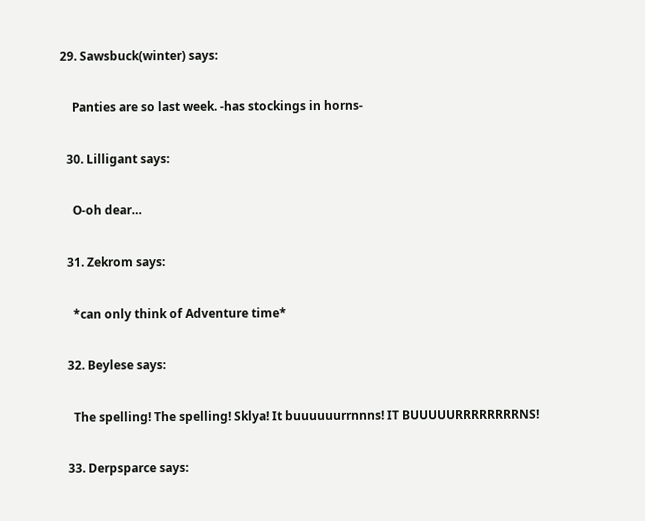29. Sawsbuck(winter) says:

    Panties are so last week. -has stockings in horns-

  30. Lilligant says:

    O-oh dear…

  31. Zekrom says:

    *can only think of Adventure time*

  32. Beylese says:

    The spelling! The spelling! Sklya! It buuuuuurrnnns! IT BUUUUURRRRRRRRNS!

  33. Derpsparce says: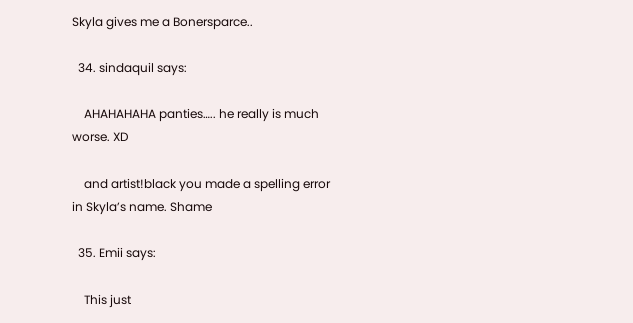Skyla gives me a Bonersparce..

  34. sindaquil says:

    AHAHAHAHA panties….. he really is much worse. XD

    and artist!black you made a spelling error in Skyla’s name. Shame

  35. Emii says:

    This just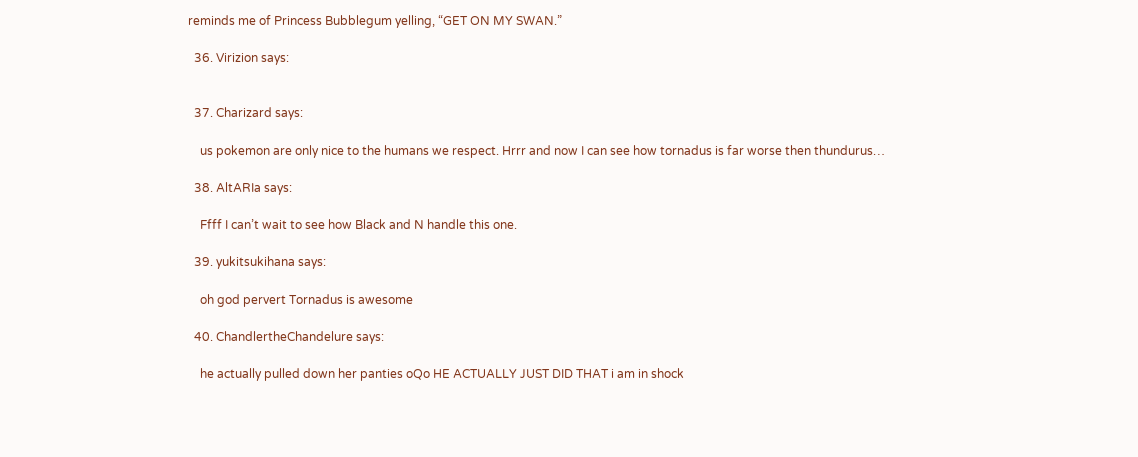reminds me of Princess Bubblegum yelling, “GET ON MY SWAN.”

  36. Virizion says:


  37. Charizard says:

    us pokemon are only nice to the humans we respect. Hrrr and now I can see how tornadus is far worse then thundurus…

  38. AltARIa says:

    Ffff I can’t wait to see how Black and N handle this one.

  39. yukitsukihana says:

    oh god pervert Tornadus is awesome

  40. ChandlertheChandelure says:

    he actually pulled down her panties oQo HE ACTUALLY JUST DID THAT i am in shock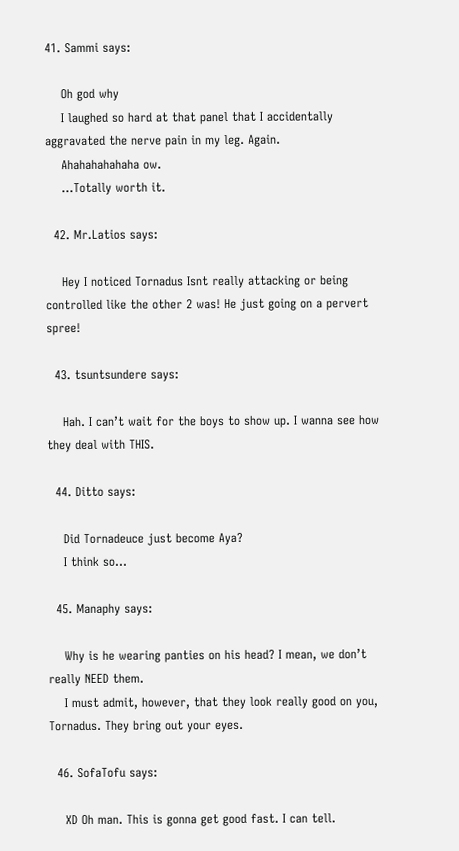41. Sammi says:

    Oh god why
    I laughed so hard at that panel that I accidentally aggravated the nerve pain in my leg. Again.
    Ahahahahahaha ow.
    …Totally worth it.

  42. Mr.Latios says:

    Hey I noticed Tornadus Isnt really attacking or being controlled like the other 2 was! He just going on a pervert spree!

  43. tsuntsundere says:

    Hah. I can’t wait for the boys to show up. I wanna see how they deal with THIS.

  44. Ditto says:

    Did Tornadeuce just become Aya?
    I think so…

  45. Manaphy says:

    Why is he wearing panties on his head? I mean, we don’t really NEED them.
    I must admit, however, that they look really good on you, Tornadus. They bring out your eyes.

  46. SofaTofu says:

    XD Oh man. This is gonna get good fast. I can tell.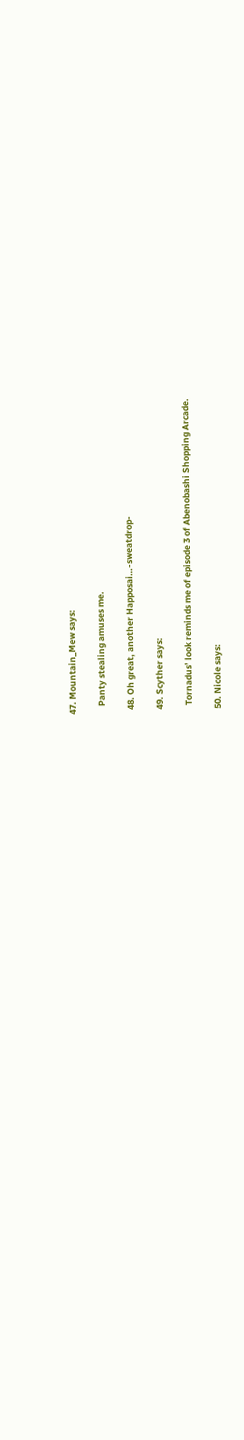47. Mountain_Mew says:

    Panty stealing amuses me.

  48. Oh great, another Happosai…-sweatdrop-

  49. Scyther says:

    Tornadus’ look reminds me of episode 3 of Abenobashi Shopping Arcade.

  50. Nicole says: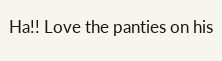Ha!! Love the panties on his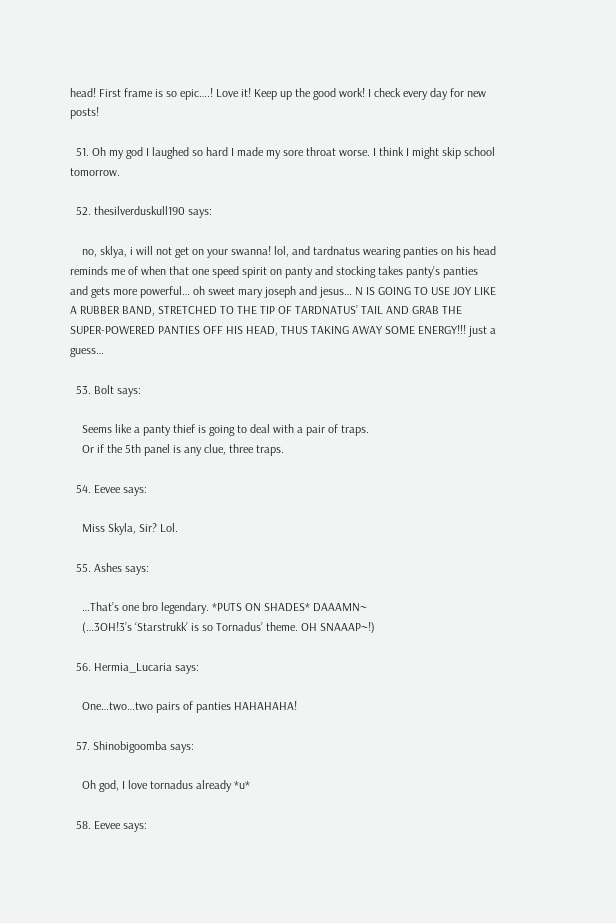head! First frame is so epic….! Love it! Keep up the good work! I check every day for new posts!

  51. Oh my god I laughed so hard I made my sore throat worse. I think I might skip school tomorrow.

  52. thesilverduskull190 says:

    no, sklya, i will not get on your swanna! lol, and tardnatus wearing panties on his head reminds me of when that one speed spirit on panty and stocking takes panty’s panties and gets more powerful… oh sweet mary joseph and jesus… N IS GOING TO USE JOY LIKE A RUBBER BAND, STRETCHED TO THE TIP OF TARDNATUS’ TAIL AND GRAB THE SUPER-POWERED PANTIES OFF HIS HEAD, THUS TAKING AWAY SOME ENERGY!!! just a guess…

  53. Bolt says:

    Seems like a panty thief is going to deal with a pair of traps.
    Or if the 5th panel is any clue, three traps.

  54. Eevee says:

    Miss Skyla, Sir? Lol.

  55. Ashes says:

    …That’s one bro legendary. *PUTS ON SHADES* DAAAMN~
    (…3OH!3’s ‘Starstrukk’ is so Tornadus’ theme. OH SNAAAP~!)

  56. Hermia_Lucaria says:

    One…two…two pairs of panties HAHAHAHA!

  57. Shinobigoomba says:

    Oh god, I love tornadus already *u*

  58. Eevee says: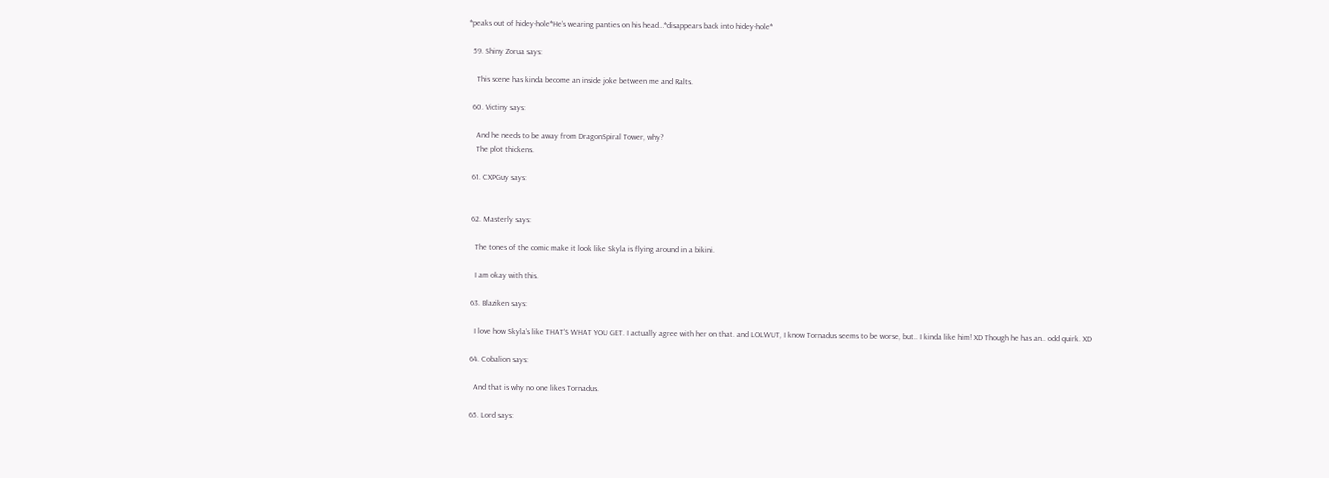*peaks out of hidey-hole*He’s wearing panties on his head…*disappears back into hidey-hole*

  59. Shiny Zorua says:

    This scene has kinda become an inside joke between me and Ralts.

  60. Victiny says:

    And he needs to be away from DragonSpiral Tower, why?
    The plot thickens.

  61. CXPGuy says:


  62. Masterly says:

    The tones of the comic make it look like Skyla is flying around in a bikini.

    I am okay with this.

  63. Blaziken says:

    I love how Skyla’s like THAT’S WHAT YOU GET. I actually agree with her on that. and LOLWUT, I know Tornadus seems to be worse, but.. I kinda like him! XD Though he has an.. odd quirk. XD

  64. Cobalion says:

    And that is why no one likes Tornadus.

  65. Lord says: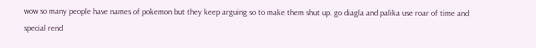wow so many people have names of pokemon but they keep arguing so to make them shut up. go diagla and palika use roar of time and special rend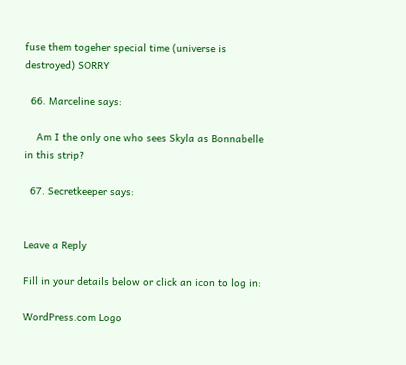fuse them togeher special time (universe is destroyed) SORRY

  66. Marceline says:

    Am I the only one who sees Skyla as Bonnabelle in this strip?

  67. Secretkeeper says:


Leave a Reply

Fill in your details below or click an icon to log in:

WordPress.com Logo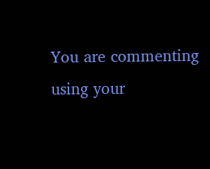You are commenting using your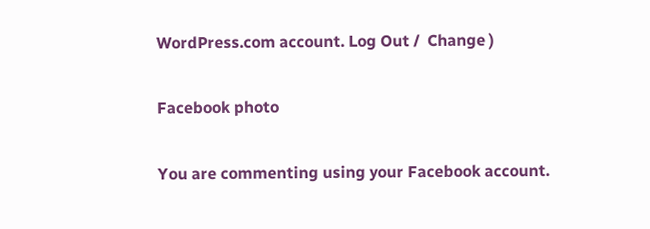WordPress.com account. Log Out /  Change )

Facebook photo

You are commenting using your Facebook account.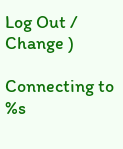Log Out /  Change )

Connecting to %s